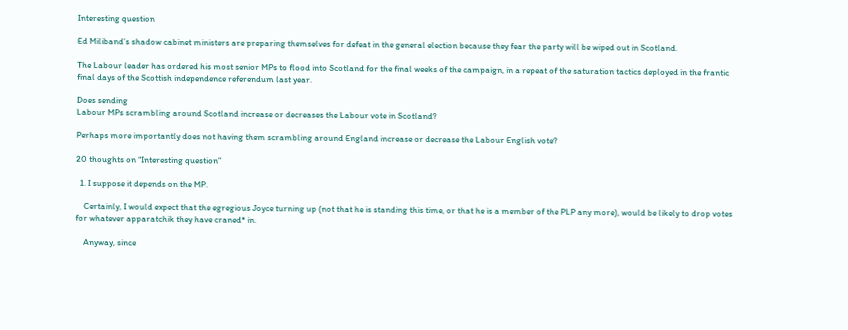Interesting question

Ed Miliband’s shadow cabinet ministers are preparing themselves for defeat in the general election because they fear the party will be wiped out in Scotland.

The Labour leader has ordered his most senior MPs to flood into Scotland for the final weeks of the campaign, in a repeat of the saturation tactics deployed in the frantic final days of the Scottish independence referendum last year.

Does sending
Labour MPs scrambling around Scotland increase or decreases the Labour vote in Scotland?

Perhaps more importantly does not having them scrambling around England increase or decrease the Labour English vote?

20 thoughts on “Interesting question”

  1. I suppose it depends on the MP.

    Certainly, I would expect that the egregious Joyce turning up (not that he is standing this time, or that he is a member of the PLP any more), would be likely to drop votes for whatever apparatchik they have craned* in.

    Anyway, since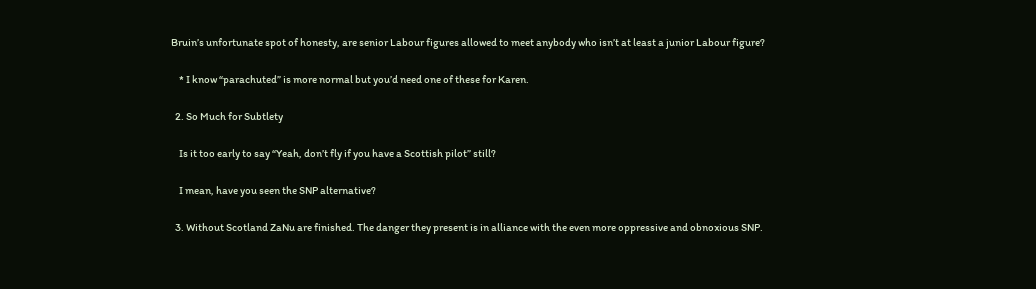Bruin’s unfortunate spot of honesty, are senior Labour figures allowed to meet anybody who isn’t at least a junior Labour figure?

    * I know “parachuted” is more normal but you’d need one of these for Karen.

  2. So Much for Subtlety

    Is it too early to say “Yeah, don’t fly if you have a Scottish pilot” still?

    I mean, have you seen the SNP alternative?

  3. Without Scotland ZaNu are finished. The danger they present is in alliance with the even more oppressive and obnoxious SNP.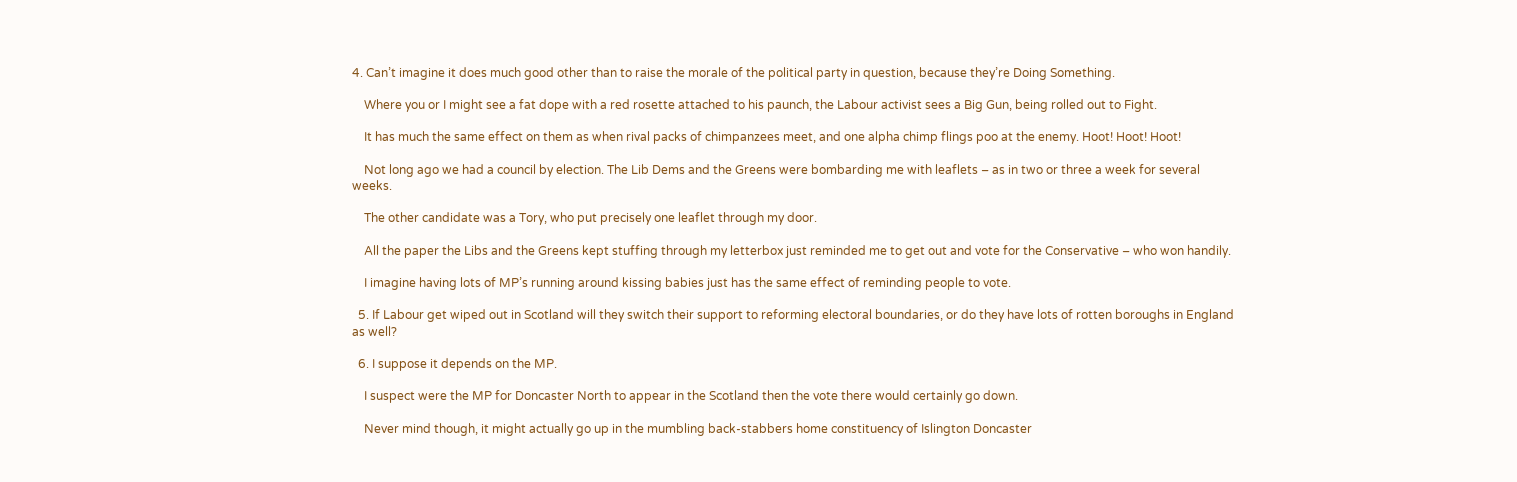4. Can’t imagine it does much good other than to raise the morale of the political party in question, because they’re Doing Something.

    Where you or I might see a fat dope with a red rosette attached to his paunch, the Labour activist sees a Big Gun, being rolled out to Fight.

    It has much the same effect on them as when rival packs of chimpanzees meet, and one alpha chimp flings poo at the enemy. Hoot! Hoot! Hoot!

    Not long ago we had a council by election. The Lib Dems and the Greens were bombarding me with leaflets – as in two or three a week for several weeks.

    The other candidate was a Tory, who put precisely one leaflet through my door.

    All the paper the Libs and the Greens kept stuffing through my letterbox just reminded me to get out and vote for the Conservative – who won handily.

    I imagine having lots of MP’s running around kissing babies just has the same effect of reminding people to vote.

  5. If Labour get wiped out in Scotland will they switch their support to reforming electoral boundaries, or do they have lots of rotten boroughs in England as well?

  6. I suppose it depends on the MP.

    I suspect were the MP for Doncaster North to appear in the Scotland then the vote there would certainly go down.

    Never mind though, it might actually go up in the mumbling back-stabbers home constituency of Islington Doncaster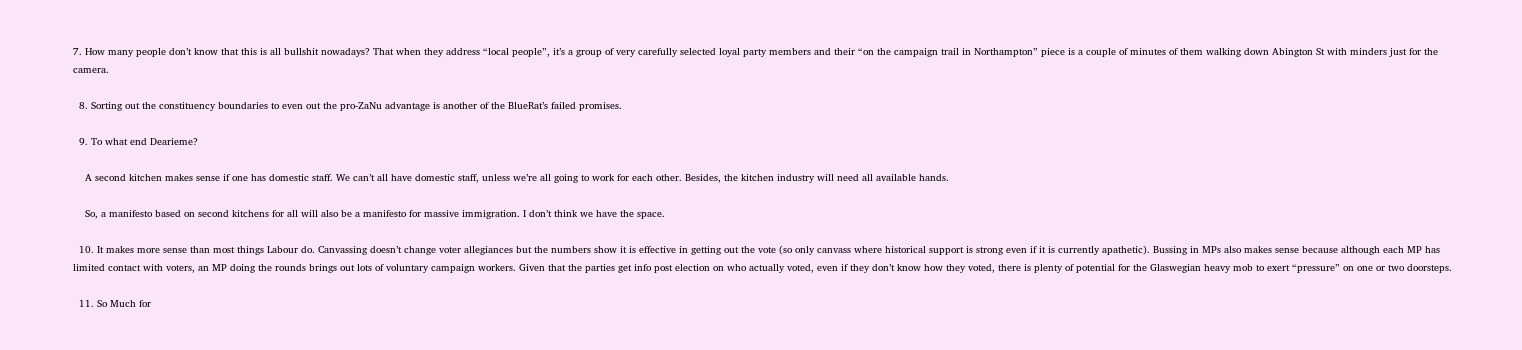7. How many people don’t know that this is all bullshit nowadays? That when they address “local people”, it’s a group of very carefully selected loyal party members and their “on the campaign trail in Northampton” piece is a couple of minutes of them walking down Abington St with minders just for the camera.

  8. Sorting out the constituency boundaries to even out the pro-ZaNu advantage is another of the BlueRat’s failed promises.

  9. To what end Dearieme?

    A second kitchen makes sense if one has domestic staff. We can’t all have domestic staff, unless we’re all going to work for each other. Besides, the kitchen industry will need all available hands.

    So, a manifesto based on second kitchens for all will also be a manifesto for massive immigration. I don’t think we have the space.

  10. It makes more sense than most things Labour do. Canvassing doesn’t change voter allegiances but the numbers show it is effective in getting out the vote (so only canvass where historical support is strong even if it is currently apathetic). Bussing in MPs also makes sense because although each MP has limited contact with voters, an MP doing the rounds brings out lots of voluntary campaign workers. Given that the parties get info post election on who actually voted, even if they don’t know how they voted, there is plenty of potential for the Glaswegian heavy mob to exert “pressure” on one or two doorsteps.

  11. So Much for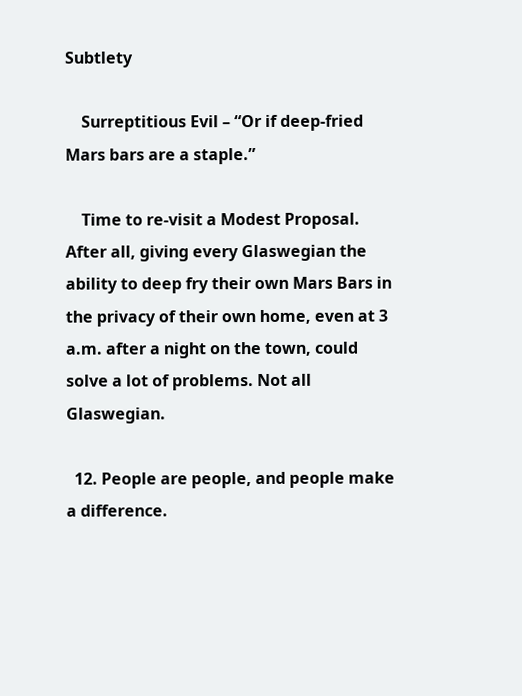Subtlety

    Surreptitious Evil – “Or if deep-fried Mars bars are a staple.”

    Time to re-visit a Modest Proposal. After all, giving every Glaswegian the ability to deep fry their own Mars Bars in the privacy of their own home, even at 3 a.m. after a night on the town, could solve a lot of problems. Not all Glaswegian.

  12. People are people, and people make a difference.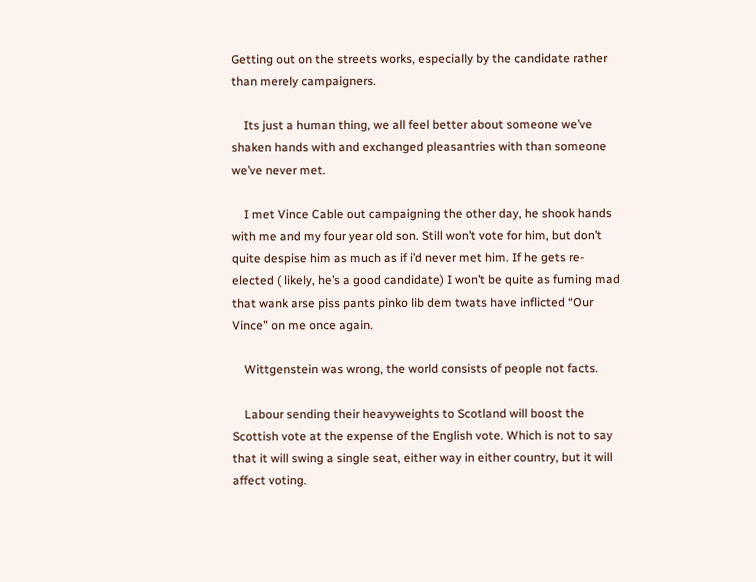Getting out on the streets works, especially by the candidate rather than merely campaigners.

    Its just a human thing, we all feel better about someone we’ve shaken hands with and exchanged pleasantries with than someone we’ve never met.

    I met Vince Cable out campaigning the other day, he shook hands with me and my four year old son. Still won’t vote for him, but don’t quite despise him as much as if i’d never met him. If he gets re-elected ( likely, he’s a good candidate) I won’t be quite as fuming mad that wank arse piss pants pinko lib dem twats have inflicted “Our Vince” on me once again.

    Wittgenstein was wrong, the world consists of people not facts.

    Labour sending their heavyweights to Scotland will boost the Scottish vote at the expense of the English vote. Which is not to say that it will swing a single seat, either way in either country, but it will affect voting.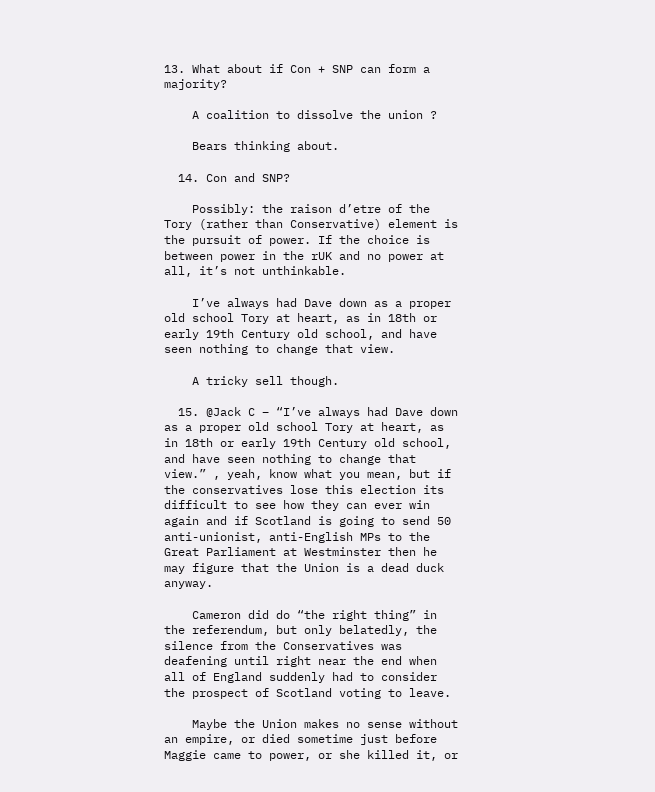13. What about if Con + SNP can form a majority?

    A coalition to dissolve the union ?

    Bears thinking about.

  14. Con and SNP?

    Possibly: the raison d’etre of the Tory (rather than Conservative) element is the pursuit of power. If the choice is between power in the rUK and no power at all, it’s not unthinkable.

    I’ve always had Dave down as a proper old school Tory at heart, as in 18th or early 19th Century old school, and have seen nothing to change that view.

    A tricky sell though.

  15. @Jack C – “I’ve always had Dave down as a proper old school Tory at heart, as in 18th or early 19th Century old school, and have seen nothing to change that view.” , yeah, know what you mean, but if the conservatives lose this election its difficult to see how they can ever win again and if Scotland is going to send 50 anti-unionist, anti-English MPs to the Great Parliament at Westminster then he may figure that the Union is a dead duck anyway.

    Cameron did do “the right thing” in the referendum, but only belatedly, the silence from the Conservatives was deafening until right near the end when all of England suddenly had to consider the prospect of Scotland voting to leave.

    Maybe the Union makes no sense without an empire, or died sometime just before Maggie came to power, or she killed it, or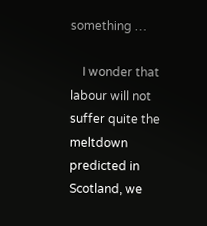something …

    I wonder that labour will not suffer quite the meltdown predicted in Scotland, we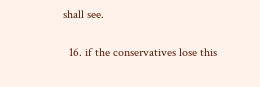shall see.

  16. if the conservatives lose this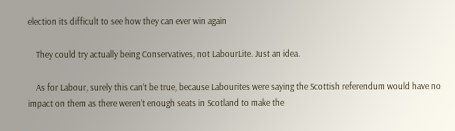election its difficult to see how they can ever win again

    They could try actually being Conservatives, not LabourLite. Just an idea.

    As for Labour, surely this can’t be true, because Labourites were saying the Scottish referendum would have no impact on them as there weren’t enough seats in Scotland to make the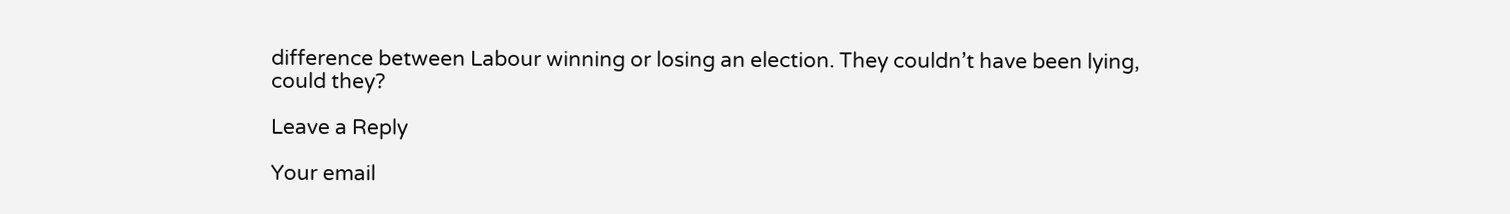difference between Labour winning or losing an election. They couldn’t have been lying, could they?

Leave a Reply

Your email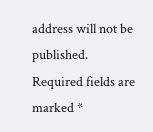address will not be published. Required fields are marked *